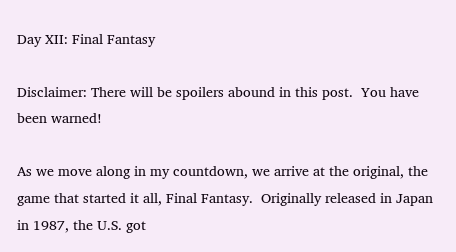Day XII: Final Fantasy

Disclaimer: There will be spoilers abound in this post.  You have been warned!

As we move along in my countdown, we arrive at the original, the game that started it all, Final Fantasy.  Originally released in Japan in 1987, the U.S. got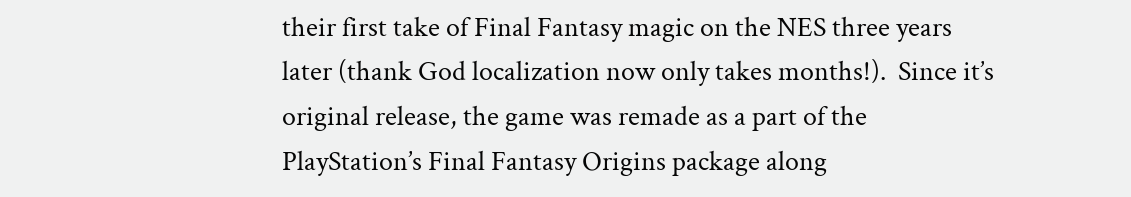their first take of Final Fantasy magic on the NES three years later (thank God localization now only takes months!).  Since it’s original release, the game was remade as a part of the PlayStation’s Final Fantasy Origins package along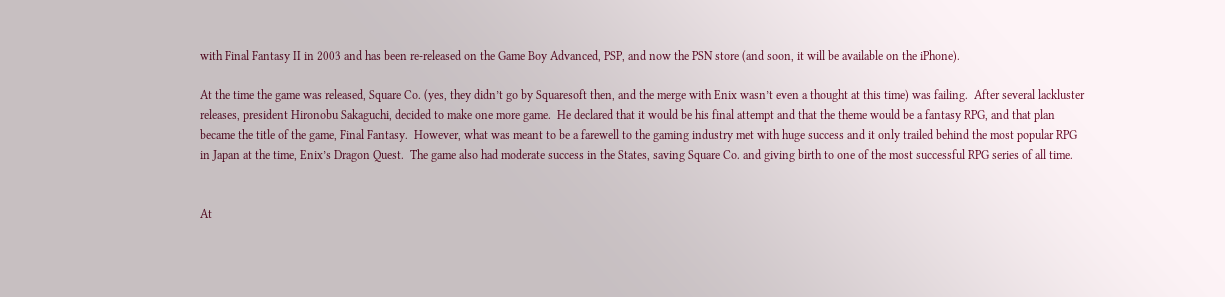with Final Fantasy II in 2003 and has been re-released on the Game Boy Advanced, PSP, and now the PSN store (and soon, it will be available on the iPhone).

At the time the game was released, Square Co. (yes, they didn’t go by Squaresoft then, and the merge with Enix wasn’t even a thought at this time) was failing.  After several lackluster releases, president Hironobu Sakaguchi, decided to make one more game.  He declared that it would be his final attempt and that the theme would be a fantasy RPG, and that plan became the title of the game, Final Fantasy.  However, what was meant to be a farewell to the gaming industry met with huge success and it only trailed behind the most popular RPG in Japan at the time, Enix’s Dragon Quest.  The game also had moderate success in the States, saving Square Co. and giving birth to one of the most successful RPG series of all time.


At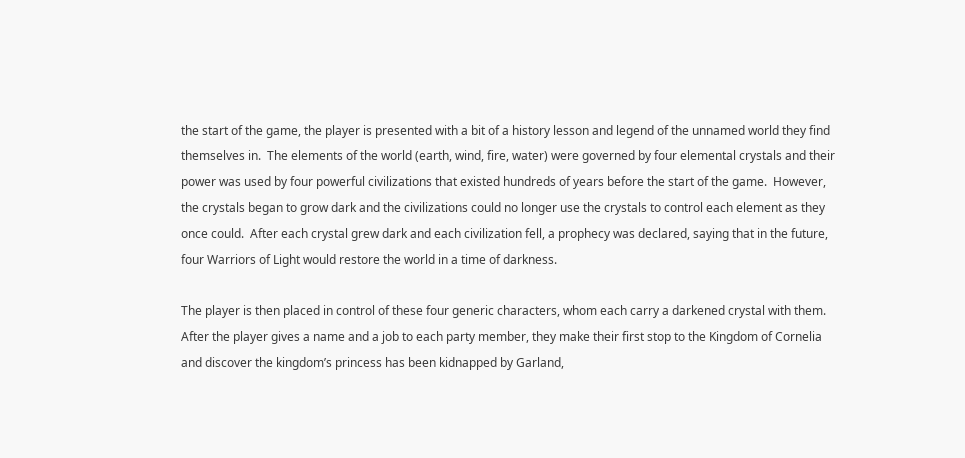the start of the game, the player is presented with a bit of a history lesson and legend of the unnamed world they find themselves in.  The elements of the world (earth, wind, fire, water) were governed by four elemental crystals and their power was used by four powerful civilizations that existed hundreds of years before the start of the game.  However, the crystals began to grow dark and the civilizations could no longer use the crystals to control each element as they once could.  After each crystal grew dark and each civilization fell, a prophecy was declared, saying that in the future, four Warriors of Light would restore the world in a time of darkness.

The player is then placed in control of these four generic characters, whom each carry a darkened crystal with them.  After the player gives a name and a job to each party member, they make their first stop to the Kingdom of Cornelia and discover the kingdom’s princess has been kidnapped by Garland,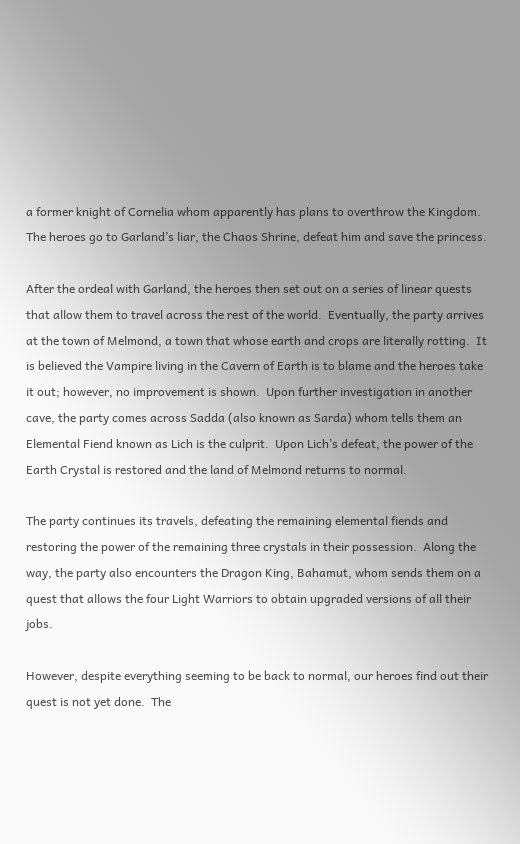a former knight of Cornelia whom apparently has plans to overthrow the Kingdom.  The heroes go to Garland’s liar, the Chaos Shrine, defeat him and save the princess.

After the ordeal with Garland, the heroes then set out on a series of linear quests that allow them to travel across the rest of the world.  Eventually, the party arrives at the town of Melmond, a town that whose earth and crops are literally rotting.  It is believed the Vampire living in the Cavern of Earth is to blame and the heroes take it out; however, no improvement is shown.  Upon further investigation in another cave, the party comes across Sadda (also known as Sarda) whom tells them an Elemental Fiend known as Lich is the culprit.  Upon Lich’s defeat, the power of the Earth Crystal is restored and the land of Melmond returns to normal.

The party continues its travels, defeating the remaining elemental fiends and restoring the power of the remaining three crystals in their possession.  Along the way, the party also encounters the Dragon King, Bahamut, whom sends them on a quest that allows the four Light Warriors to obtain upgraded versions of all their jobs.

However, despite everything seeming to be back to normal, our heroes find out their quest is not yet done.  The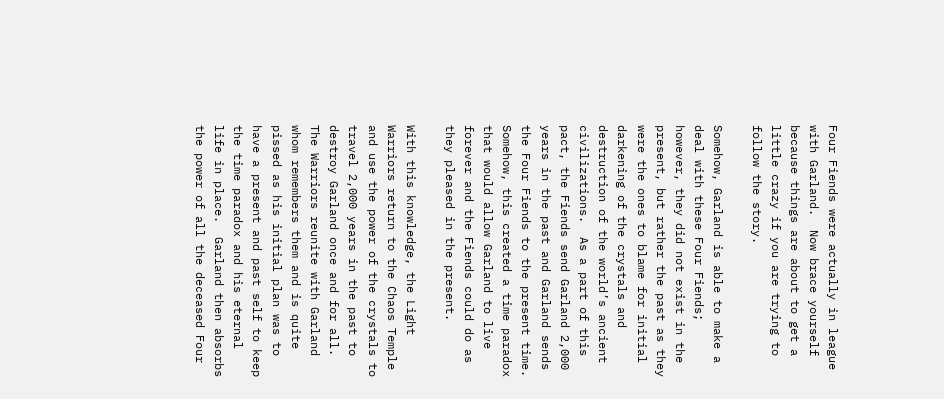Four Fiends were actually in league with Garland.  Now brace yourself because things are about to get a little crazy if you are trying to follow the story.

Somehow, Garland is able to make a deal with these Four Fiends; however, they did not exist in the present, but rather the past as they were the ones to blame for initial darkening of the crystals and destruction of the world’s ancient civilizations.  As a part of this pact, the Fiends send Garland 2,000 years in the past and Garland sends the Four Fiends to the present time.  Somehow, this created a time paradox that would allow Garland to live forever and the Fiends could do as they pleased in the present.

With this knowledge, the Light Warriors return to the Chaos Temple and use the power of the crystals to travel 2,000 years in the past to destroy Garland once and for all.  The Warriors reunite with Garland whom remembers them and is quite pissed as his initial plan was to have a present and past self to keep the time paradox and his eternal life in place.  Garland then absorbs the power of all the deceased Four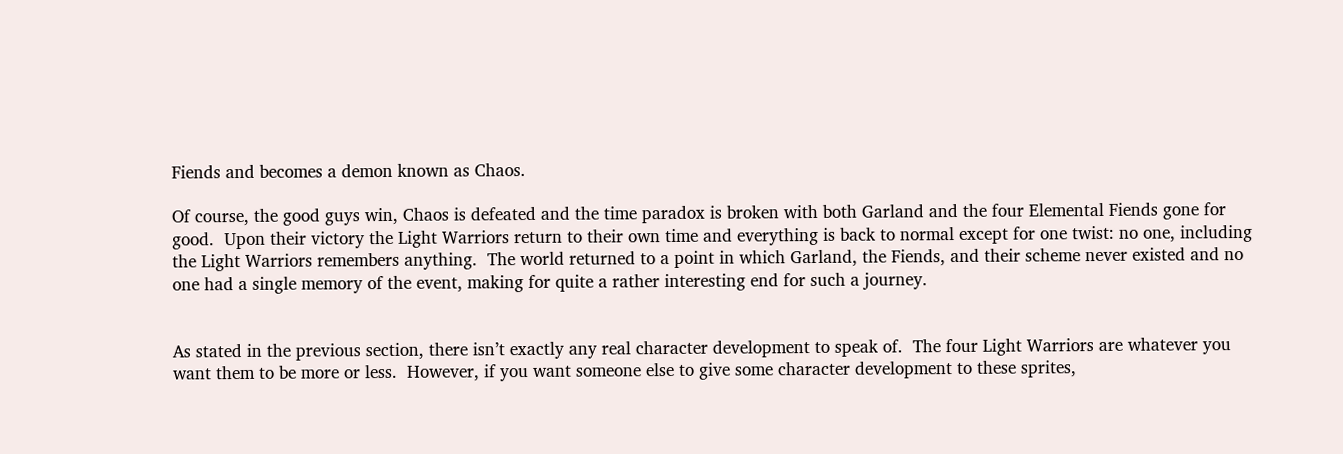Fiends and becomes a demon known as Chaos.

Of course, the good guys win, Chaos is defeated and the time paradox is broken with both Garland and the four Elemental Fiends gone for good.  Upon their victory the Light Warriors return to their own time and everything is back to normal except for one twist: no one, including the Light Warriors remembers anything.  The world returned to a point in which Garland, the Fiends, and their scheme never existed and no one had a single memory of the event, making for quite a rather interesting end for such a journey.


As stated in the previous section, there isn’t exactly any real character development to speak of.  The four Light Warriors are whatever you want them to be more or less.  However, if you want someone else to give some character development to these sprites,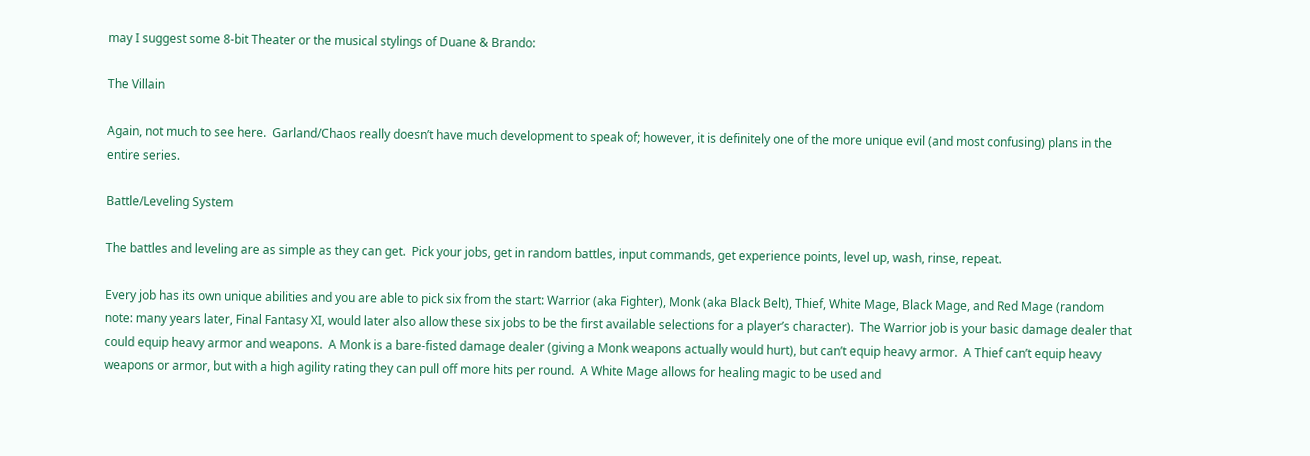may I suggest some 8-bit Theater or the musical stylings of Duane & Brando:

The Villain

Again, not much to see here.  Garland/Chaos really doesn’t have much development to speak of; however, it is definitely one of the more unique evil (and most confusing) plans in the entire series.

Battle/Leveling System

The battles and leveling are as simple as they can get.  Pick your jobs, get in random battles, input commands, get experience points, level up, wash, rinse, repeat.

Every job has its own unique abilities and you are able to pick six from the start: Warrior (aka Fighter), Monk (aka Black Belt), Thief, White Mage, Black Mage, and Red Mage (random note: many years later, Final Fantasy XI, would later also allow these six jobs to be the first available selections for a player’s character).  The Warrior job is your basic damage dealer that could equip heavy armor and weapons.  A Monk is a bare-fisted damage dealer (giving a Monk weapons actually would hurt), but can’t equip heavy armor.  A Thief can’t equip heavy weapons or armor, but with a high agility rating they can pull off more hits per round.  A White Mage allows for healing magic to be used and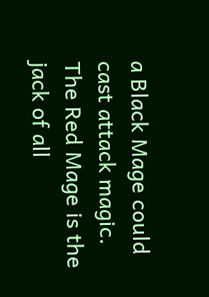a Black Mage could cast attack magic.  The Red Mage is the jack of all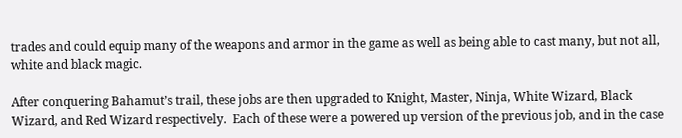trades and could equip many of the weapons and armor in the game as well as being able to cast many, but not all, white and black magic.

After conquering Bahamut’s trail, these jobs are then upgraded to Knight, Master, Ninja, White Wizard, Black Wizard, and Red Wizard respectively.  Each of these were a powered up version of the previous job, and in the case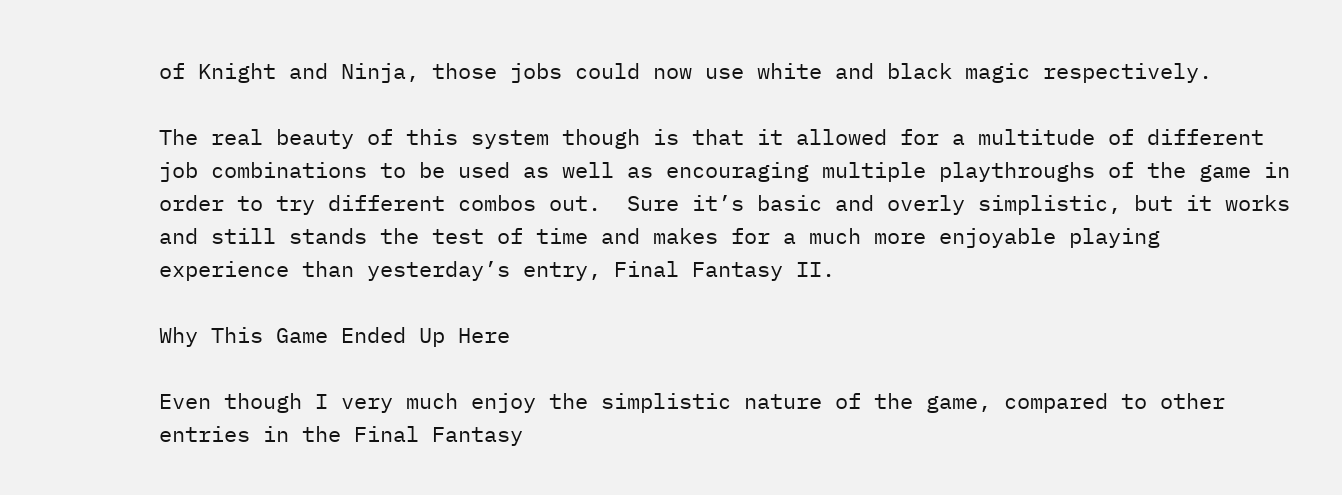of Knight and Ninja, those jobs could now use white and black magic respectively.

The real beauty of this system though is that it allowed for a multitude of different job combinations to be used as well as encouraging multiple playthroughs of the game in order to try different combos out.  Sure it’s basic and overly simplistic, but it works and still stands the test of time and makes for a much more enjoyable playing experience than yesterday’s entry, Final Fantasy II.

Why This Game Ended Up Here

Even though I very much enjoy the simplistic nature of the game, compared to other entries in the Final Fantasy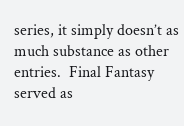series, it simply doesn’t as much substance as other entries.  Final Fantasy served as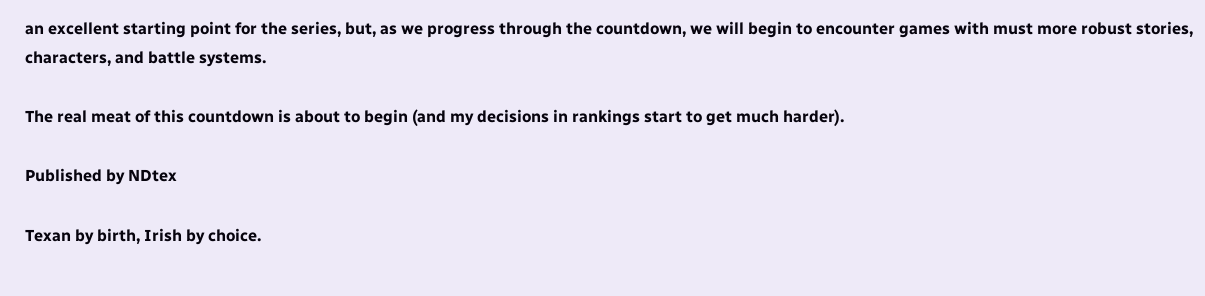an excellent starting point for the series, but, as we progress through the countdown, we will begin to encounter games with must more robust stories, characters, and battle systems.

The real meat of this countdown is about to begin (and my decisions in rankings start to get much harder).

Published by NDtex

Texan by birth, Irish by choice.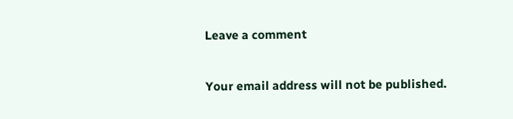Leave a comment

Your email address will not be published.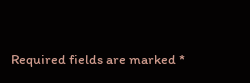Required fields are marked *